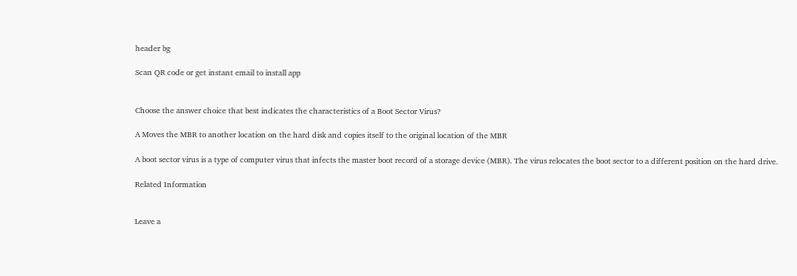header bg

Scan QR code or get instant email to install app


Choose the answer choice that best indicates the characteristics of a Boot Sector Virus?

A Moves the MBR to another location on the hard disk and copies itself to the original location of the MBR

A boot sector virus is a type of computer virus that infects the master boot record of a storage device (MBR). The virus relocates the boot sector to a different position on the hard drive.

Related Information


Leave a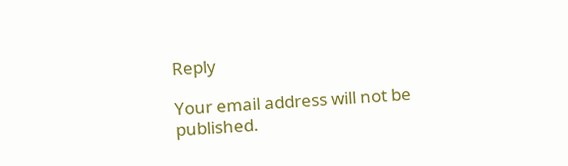Reply

Your email address will not be published.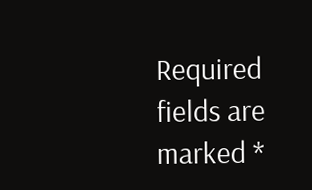Required fields are marked *